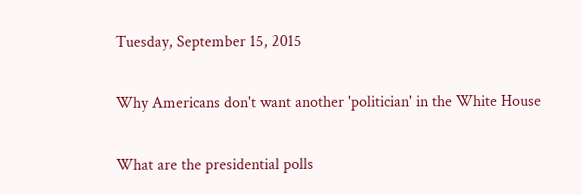Tuesday, September 15, 2015

Why Americans don't want another 'politician' in the White House

What are the presidential polls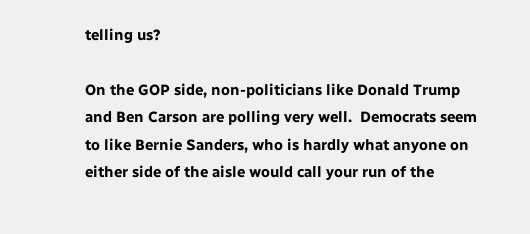telling us?

On the GOP side, non-politicians like Donald Trump and Ben Carson are polling very well.  Democrats seem to like Bernie Sanders, who is hardly what anyone on either side of the aisle would call your run of the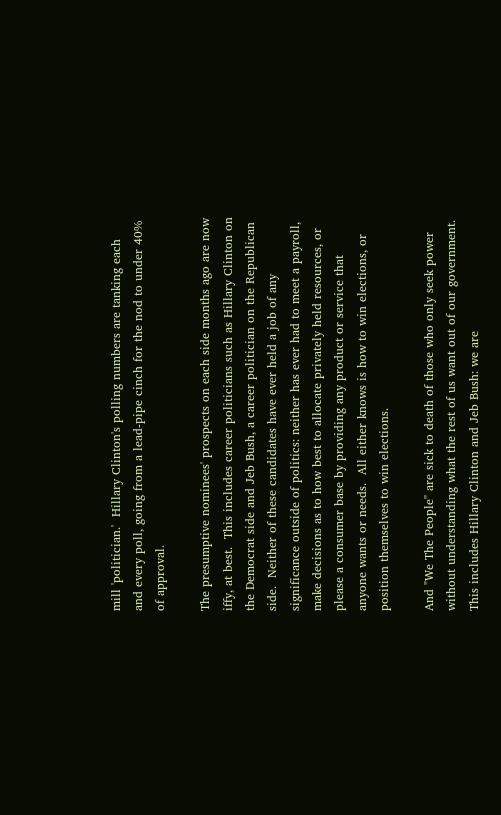mill 'politician.'  Hillary Clinton's polling numbers are tanking each and every poll, going from a lead-pipe cinch for the nod to under 40% of approval.

The presumptive nominees' prospects on each side months ago are now  iffy, at best.  This includes career politicians such as Hillary Clinton on the Democrat side and Jeb Bush, a career politician on the Republican side.  Neither of these candidates have ever held a job of any significance outside of politics: neither has ever had to meet a payroll, make decisions as to how best to allocate privately held resources, or please a consumer base by providing any product or service that anyone wants or needs.  All either knows is how to win elections, or position themselves to win elections.

And "We The People" are sick to death of those who only seek power without understanding what the rest of us want out of our government.  This includes Hillary Clinton and Jeb Bush: we are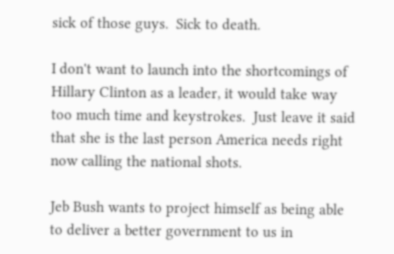sick of those guys.  Sick to death.

I don't want to launch into the shortcomings of Hillary Clinton as a leader, it would take way too much time and keystrokes.  Just leave it said that she is the last person America needs right now calling the national shots.

Jeb Bush wants to project himself as being able to deliver a better government to us in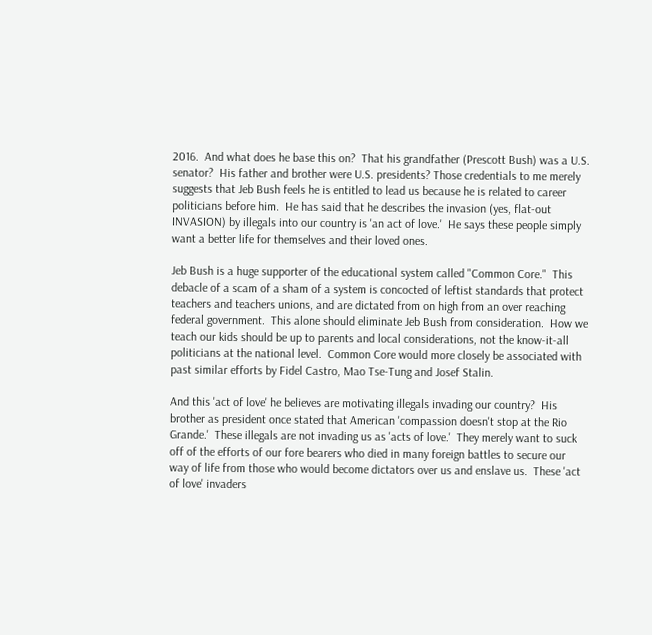2016.  And what does he base this on?  That his grandfather (Prescott Bush) was a U.S. senator?  His father and brother were U.S. presidents? Those credentials to me merely suggests that Jeb Bush feels he is entitled to lead us because he is related to career politicians before him.  He has said that he describes the invasion (yes, flat-out INVASION) by illegals into our country is 'an act of love.'  He says these people simply want a better life for themselves and their loved ones.

Jeb Bush is a huge supporter of the educational system called "Common Core."  This debacle of a scam of a sham of a system is concocted of leftist standards that protect teachers and teachers unions, and are dictated from on high from an over reaching federal government.  This alone should eliminate Jeb Bush from consideration.  How we teach our kids should be up to parents and local considerations, not the know-it-all politicians at the national level.  Common Core would more closely be associated with past similar efforts by Fidel Castro, Mao Tse-Tung and Josef Stalin.

And this 'act of love' he believes are motivating illegals invading our country?  His brother as president once stated that American 'compassion doesn't stop at the Rio Grande.'  These illegals are not invading us as 'acts of love.'  They merely want to suck off of the efforts of our fore bearers who died in many foreign battles to secure our way of life from those who would become dictators over us and enslave us.  These 'act of love' invaders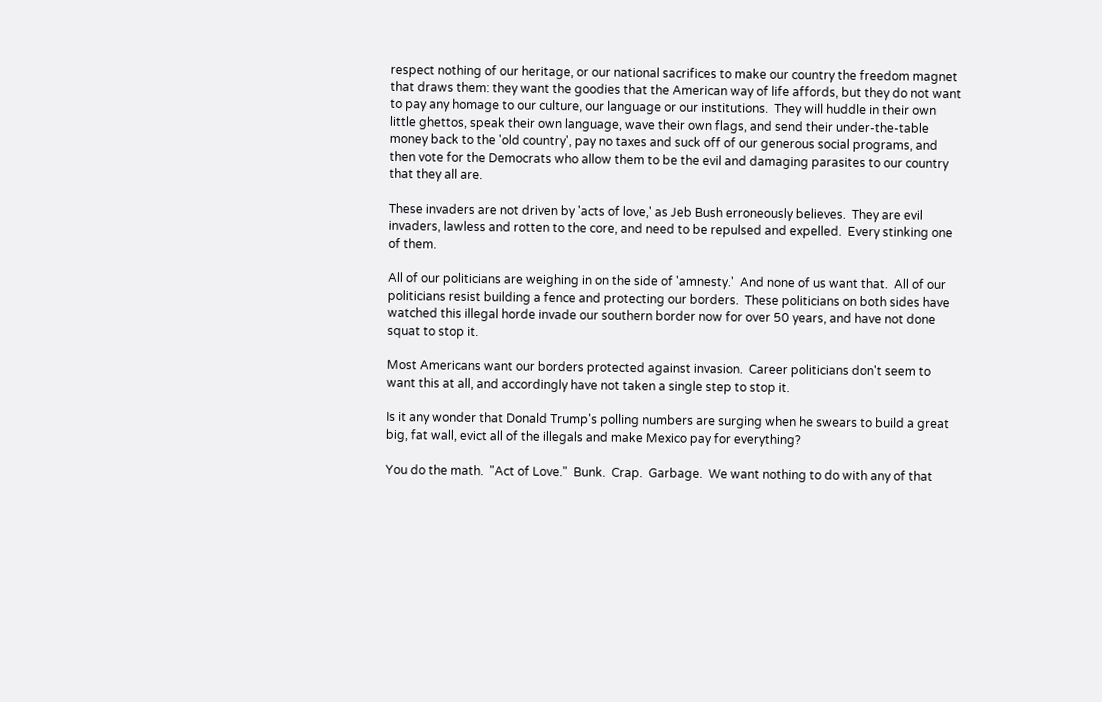respect nothing of our heritage, or our national sacrifices to make our country the freedom magnet that draws them: they want the goodies that the American way of life affords, but they do not want to pay any homage to our culture, our language or our institutions.  They will huddle in their own little ghettos, speak their own language, wave their own flags, and send their under-the-table money back to the 'old country', pay no taxes and suck off of our generous social programs, and then vote for the Democrats who allow them to be the evil and damaging parasites to our country that they all are.

These invaders are not driven by 'acts of love,' as Jeb Bush erroneously believes.  They are evil invaders, lawless and rotten to the core, and need to be repulsed and expelled.  Every stinking one of them.

All of our politicians are weighing in on the side of 'amnesty.'  And none of us want that.  All of our politicians resist building a fence and protecting our borders.  These politicians on both sides have watched this illegal horde invade our southern border now for over 50 years, and have not done squat to stop it.

Most Americans want our borders protected against invasion.  Career politicians don't seem to want this at all, and accordingly have not taken a single step to stop it.

Is it any wonder that Donald Trump's polling numbers are surging when he swears to build a great big, fat wall, evict all of the illegals and make Mexico pay for everything?

You do the math.  "Act of Love."  Bunk.  Crap.  Garbage.  We want nothing to do with any of that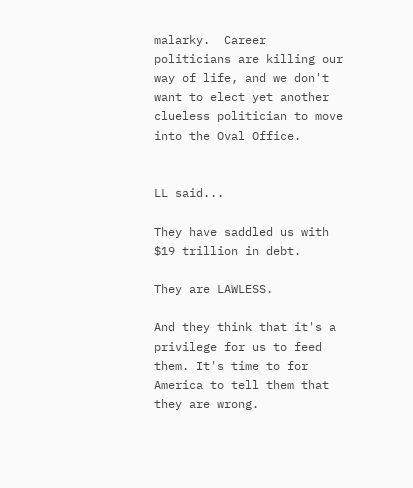malarky.  Career politicians are killing our way of life, and we don't want to elect yet another clueless politician to move into the Oval Office.


LL said...

They have saddled us with $19 trillion in debt.

They are LAWLESS.

And they think that it's a privilege for us to feed them. It's time to for America to tell them that they are wrong.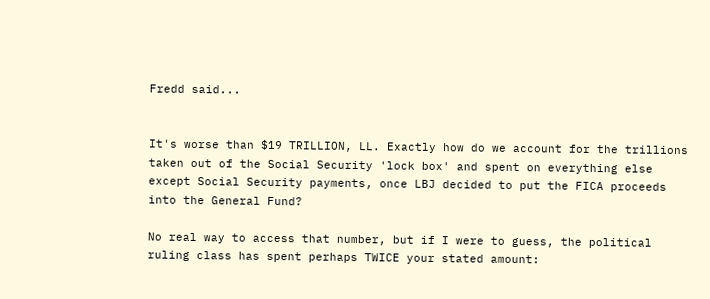Fredd said...


It's worse than $19 TRILLION, LL. Exactly how do we account for the trillions taken out of the Social Security 'lock box' and spent on everything else except Social Security payments, once LBJ decided to put the FICA proceeds into the General Fund?

No real way to access that number, but if I were to guess, the political ruling class has spent perhaps TWICE your stated amount: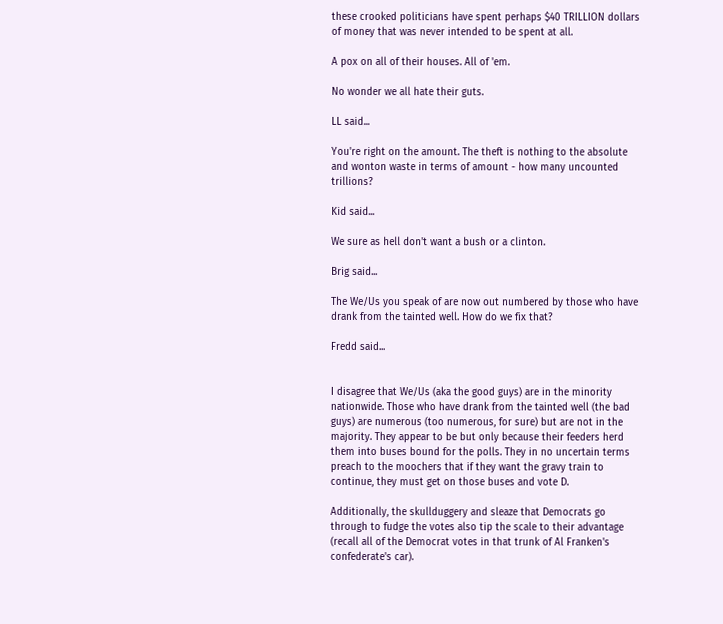these crooked politicians have spent perhaps $40 TRILLION dollars of money that was never intended to be spent at all.

A pox on all of their houses. All of 'em.

No wonder we all hate their guts.

LL said...

You're right on the amount. The theft is nothing to the absolute and wonton waste in terms of amount - how many uncounted trillions?

Kid said...

We sure as hell don't want a bush or a clinton.

Brig said...

The We/Us you speak of are now out numbered by those who have drank from the tainted well. How do we fix that?

Fredd said...


I disagree that We/Us (aka the good guys) are in the minority nationwide. Those who have drank from the tainted well (the bad guys) are numerous (too numerous, for sure) but are not in the majority. They appear to be but only because their feeders herd them into buses bound for the polls. They in no uncertain terms preach to the moochers that if they want the gravy train to continue, they must get on those buses and vote D.

Additionally, the skullduggery and sleaze that Democrats go through to fudge the votes also tip the scale to their advantage (recall all of the Democrat votes in that trunk of Al Franken's confederate's car).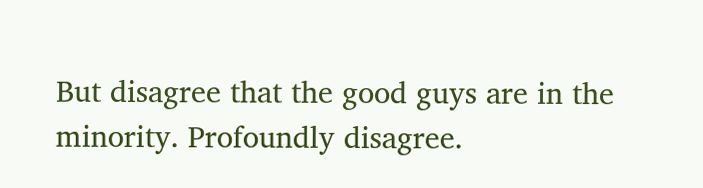But disagree that the good guys are in the minority. Profoundly disagree.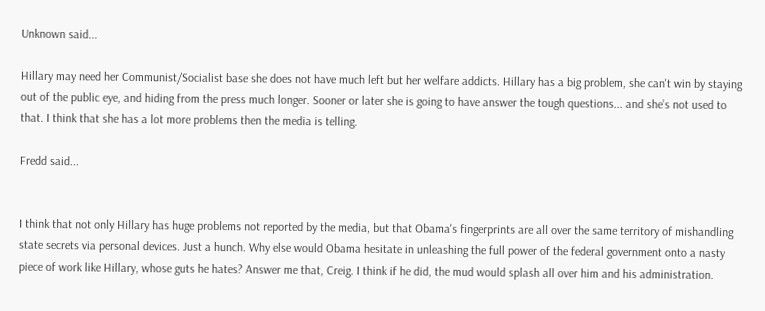Unknown said...

Hillary may need her Communist/Socialist base she does not have much left but her welfare addicts. Hillary has a big problem, she can't win by staying out of the public eye, and hiding from the press much longer. Sooner or later she is going to have answer the tough questions... and she’s not used to that. I think that she has a lot more problems then the media is telling.

Fredd said...


I think that not only Hillary has huge problems not reported by the media, but that Obama's fingerprints are all over the same territory of mishandling state secrets via personal devices. Just a hunch. Why else would Obama hesitate in unleashing the full power of the federal government onto a nasty piece of work like Hillary, whose guts he hates? Answer me that, Creig. I think if he did, the mud would splash all over him and his administration.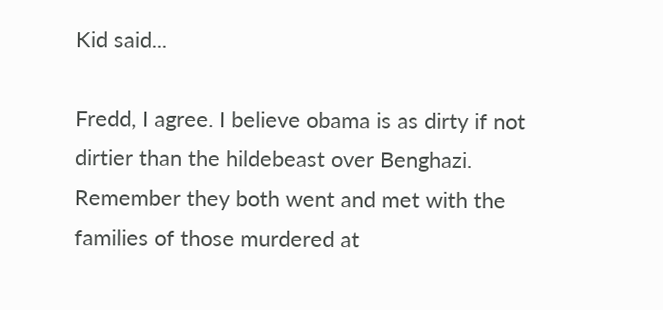Kid said...

Fredd, I agree. I believe obama is as dirty if not dirtier than the hildebeast over Benghazi. Remember they both went and met with the families of those murdered at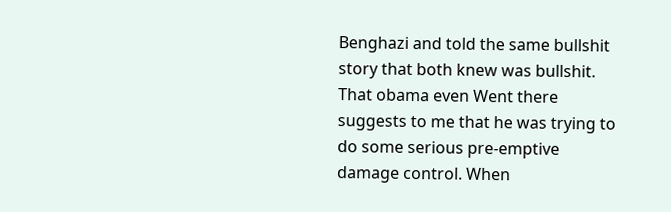Benghazi and told the same bullshit story that both knew was bullshit.
That obama even Went there suggests to me that he was trying to do some serious pre-emptive damage control. When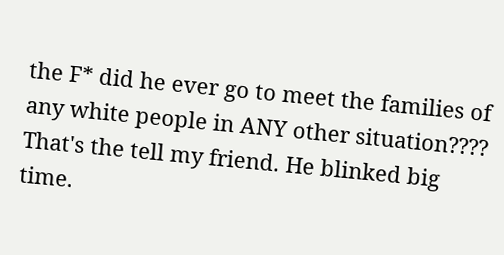the F* did he ever go to meet the families of any white people in ANY other situation???? That's the tell my friend. He blinked big time.